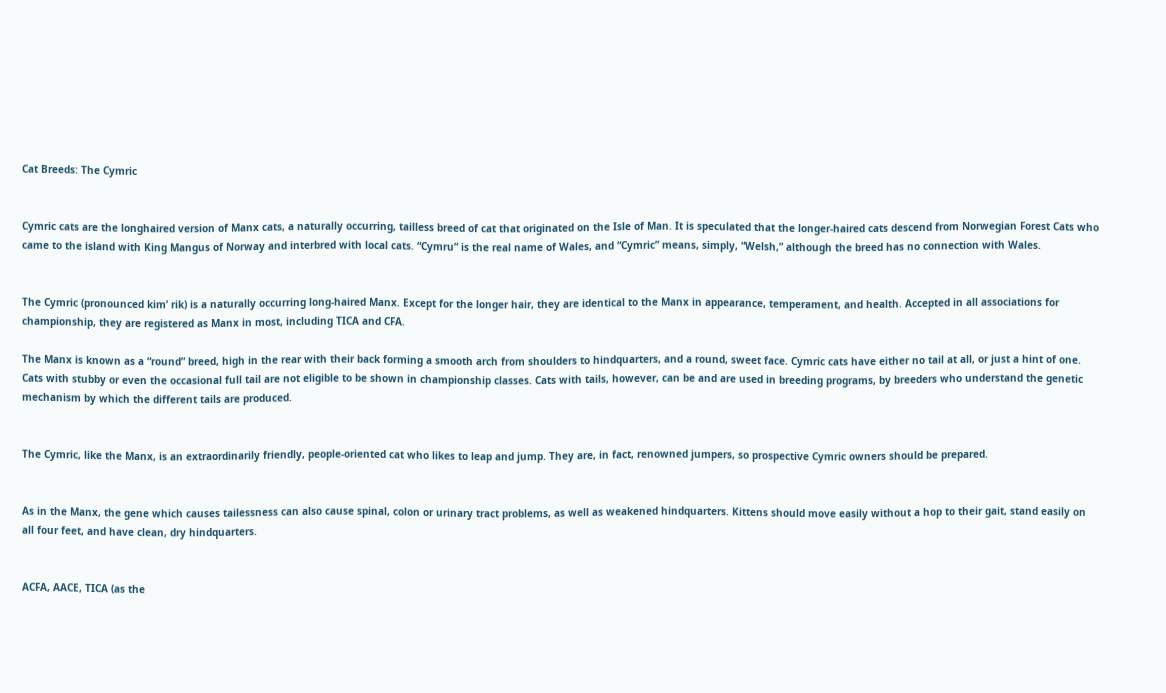Cat Breeds: The Cymric


Cymric cats are the longhaired version of Manx cats, a naturally occurring, tailless breed of cat that originated on the Isle of Man. It is speculated that the longer-haired cats descend from Norwegian Forest Cats who came to the island with King Mangus of Norway and interbred with local cats. “Cymru” is the real name of Wales, and “Cymric” means, simply, “Welsh,” although the breed has no connection with Wales.


The Cymric (pronounced kim’ rik) is a naturally occurring long-haired Manx. Except for the longer hair, they are identical to the Manx in appearance, temperament, and health. Accepted in all associations for championship, they are registered as Manx in most, including TICA and CFA.

The Manx is known as a “round” breed, high in the rear with their back forming a smooth arch from shoulders to hindquarters, and a round, sweet face. Cymric cats have either no tail at all, or just a hint of one. Cats with stubby or even the occasional full tail are not eligible to be shown in championship classes. Cats with tails, however, can be and are used in breeding programs, by breeders who understand the genetic mechanism by which the different tails are produced.


The Cymric, like the Manx, is an extraordinarily friendly, people-oriented cat who likes to leap and jump. They are, in fact, renowned jumpers, so prospective Cymric owners should be prepared.


As in the Manx, the gene which causes tailessness can also cause spinal, colon or urinary tract problems, as well as weakened hindquarters. Kittens should move easily without a hop to their gait, stand easily on all four feet, and have clean, dry hindquarters.


ACFA, AACE, TICA (as the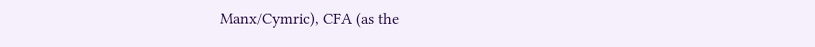Manx/Cymric), CFA (as the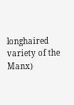longhaired variety of the Manx)